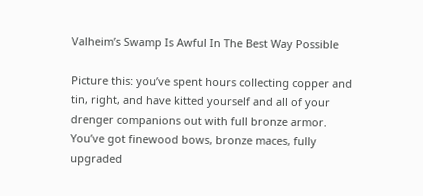Valheim’s Swamp Is Awful In The Best Way Possible

Picture this: you’ve spent hours collecting copper and tin, right, and have kitted yourself and all of your drenger companions out with full bronze armor. You’ve got finewood bows, bronze maces, fully upgraded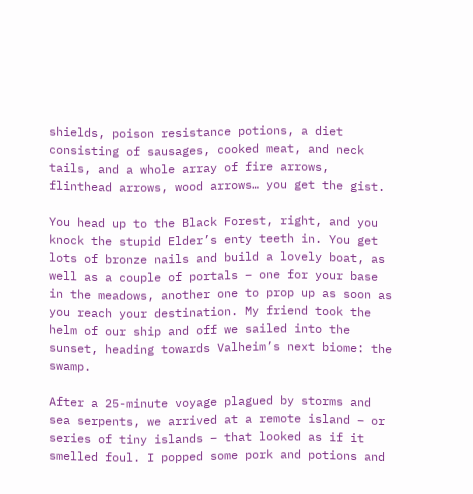shields, poison resistance potions, a diet consisting of sausages, cooked meat, and neck tails, and a whole array of fire arrows, flinthead arrows, wood arrows… you get the gist.

You head up to the Black Forest, right, and you knock the stupid Elder’s enty teeth in. You get lots of bronze nails and build a lovely boat, as well as a couple of portals – one for your base in the meadows, another one to prop up as soon as you reach your destination. My friend took the helm of our ship and off we sailed into the sunset, heading towards Valheim’s next biome: the swamp.

After a 25-minute voyage plagued by storms and sea serpents, we arrived at a remote island – or series of tiny islands – that looked as if it smelled foul. I popped some pork and potions and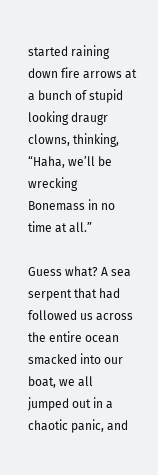started raining down fire arrows at a bunch of stupid looking draugr clowns, thinking, “Haha, we’ll be wrecking Bonemass in no time at all.”

Guess what? A sea serpent that had followed us across the entire ocean smacked into our boat, we all jumped out in a chaotic panic, and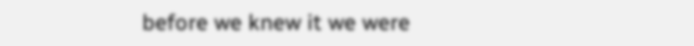before we knew it we were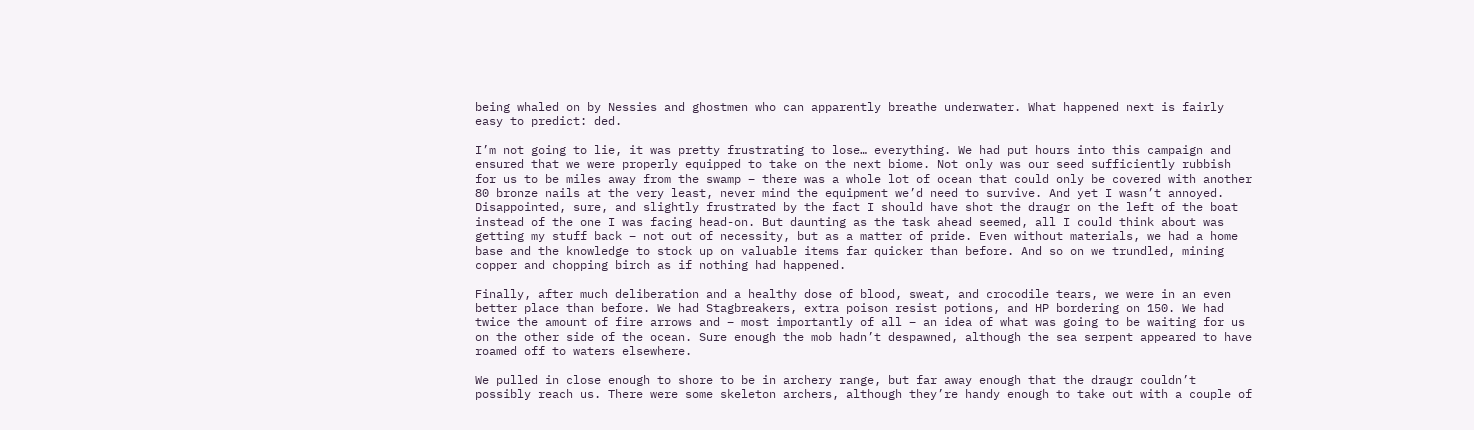being whaled on by Nessies and ghostmen who can apparently breathe underwater. What happened next is fairly easy to predict: ded.

I’m not going to lie, it was pretty frustrating to lose… everything. We had put hours into this campaign and ensured that we were properly equipped to take on the next biome. Not only was our seed sufficiently rubbish for us to be miles away from the swamp – there was a whole lot of ocean that could only be covered with another 80 bronze nails at the very least, never mind the equipment we’d need to survive. And yet I wasn’t annoyed. Disappointed, sure, and slightly frustrated by the fact I should have shot the draugr on the left of the boat instead of the one I was facing head-on. But daunting as the task ahead seemed, all I could think about was getting my stuff back – not out of necessity, but as a matter of pride. Even without materials, we had a home base and the knowledge to stock up on valuable items far quicker than before. And so on we trundled, mining copper and chopping birch as if nothing had happened.

Finally, after much deliberation and a healthy dose of blood, sweat, and crocodile tears, we were in an even better place than before. We had Stagbreakers, extra poison resist potions, and HP bordering on 150. We had twice the amount of fire arrows and – most importantly of all – an idea of what was going to be waiting for us on the other side of the ocean. Sure enough the mob hadn’t despawned, although the sea serpent appeared to have roamed off to waters elsewhere.

We pulled in close enough to shore to be in archery range, but far away enough that the draugr couldn’t possibly reach us. There were some skeleton archers, although they’re handy enough to take out with a couple of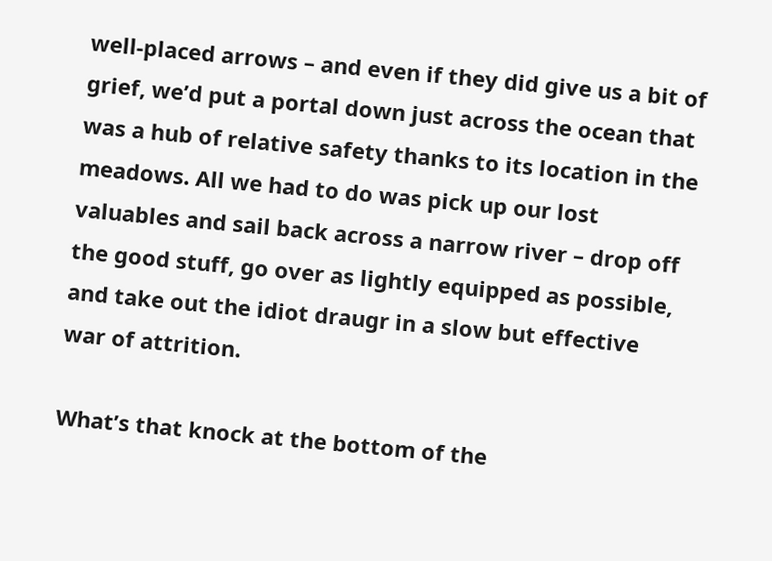well-placed arrows – and even if they did give us a bit of grief, we’d put a portal down just across the ocean that was a hub of relative safety thanks to its location in the meadows. All we had to do was pick up our lost valuables and sail back across a narrow river – drop off the good stuff, go over as lightly equipped as possible, and take out the idiot draugr in a slow but effective war of attrition.

What’s that knock at the bottom of the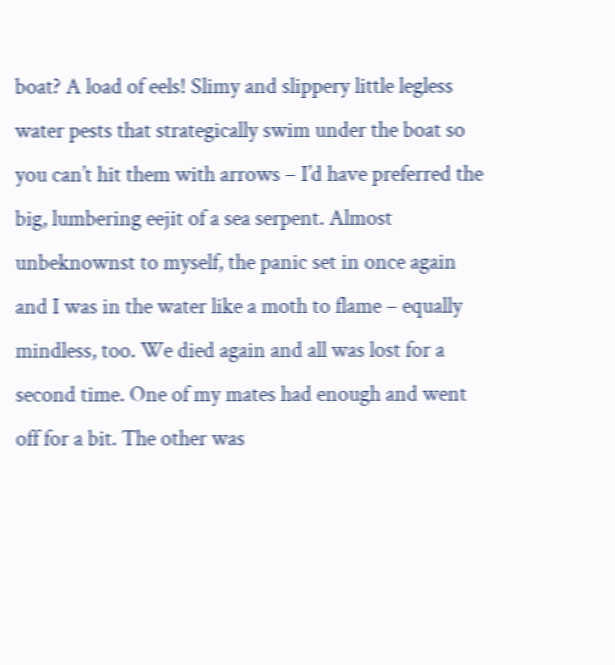boat? A load of eels! Slimy and slippery little legless water pests that strategically swim under the boat so you can’t hit them with arrows – I’d have preferred the big, lumbering eejit of a sea serpent. Almost unbeknownst to myself, the panic set in once again and I was in the water like a moth to flame – equally mindless, too. We died again and all was lost for a second time. One of my mates had enough and went off for a bit. The other was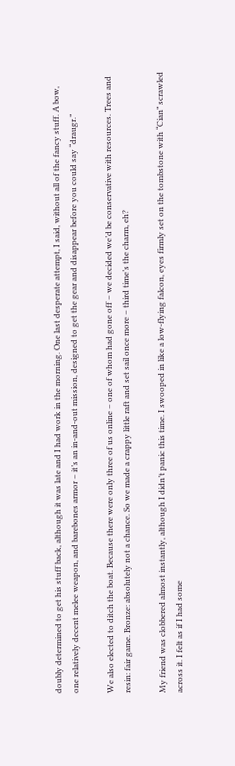doubly determined to get his stuff back, although it was late and I had work in the morning. One last desperate attempt, I said, without all of the fancy stuff. A bow, one relatively decent melee weapon, and barebones armor – it’s an in-and-out mission, designed to get the gear and disappear before you could say “draugr.”

We also elected to ditch the boat. Because there were only three of us online – one of whom had gone off – we decided we’d be conservative with resources. Trees and resin: fair game. Bronze: absolutely not a chance. So we made a crappy little raft and set sail once more – third time’s the charm, eh?

My friend was clobbered almost instantly, although I didn’t panic this time. I swooped in like a low-flying falcon, eyes firmly set on the tombstone with “Cian” scrawled across it. I felt as if I had some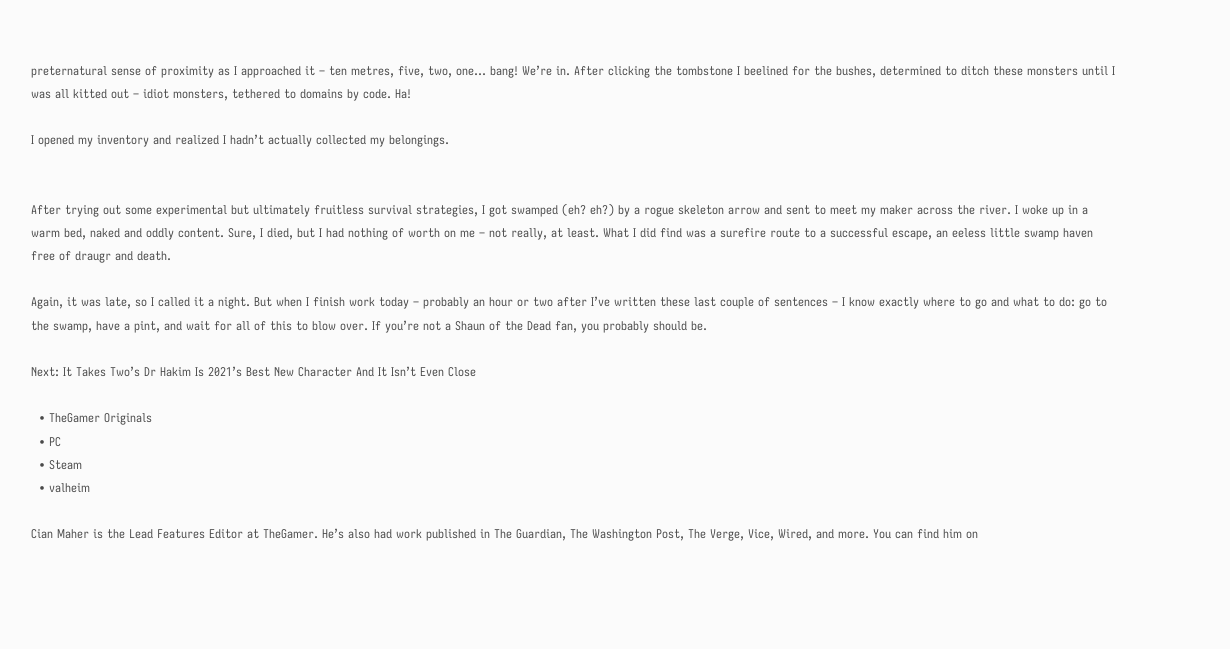preternatural sense of proximity as I approached it – ten metres, five, two, one… bang! We’re in. After clicking the tombstone I beelined for the bushes, determined to ditch these monsters until I was all kitted out – idiot monsters, tethered to domains by code. Ha!

I opened my inventory and realized I hadn’t actually collected my belongings.


After trying out some experimental but ultimately fruitless survival strategies, I got swamped (eh? eh?) by a rogue skeleton arrow and sent to meet my maker across the river. I woke up in a warm bed, naked and oddly content. Sure, I died, but I had nothing of worth on me – not really, at least. What I did find was a surefire route to a successful escape, an eeless little swamp haven free of draugr and death.

Again, it was late, so I called it a night. But when I finish work today – probably an hour or two after I’ve written these last couple of sentences – I know exactly where to go and what to do: go to the swamp, have a pint, and wait for all of this to blow over. If you’re not a Shaun of the Dead fan, you probably should be.

Next: It Takes Two’s Dr Hakim Is 2021’s Best New Character And It Isn’t Even Close

  • TheGamer Originals
  • PC
  • Steam
  • valheim

Cian Maher is the Lead Features Editor at TheGamer. He’s also had work published in The Guardian, The Washington Post, The Verge, Vice, Wired, and more. You can find him on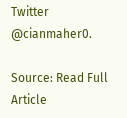Twitter @cianmaher0.

Source: Read Full Article